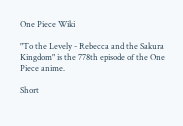One Piece Wiki

"To the Levely - Rebecca and the Sakura Kingdom" is the 778th episode of the One Piece anime.

Short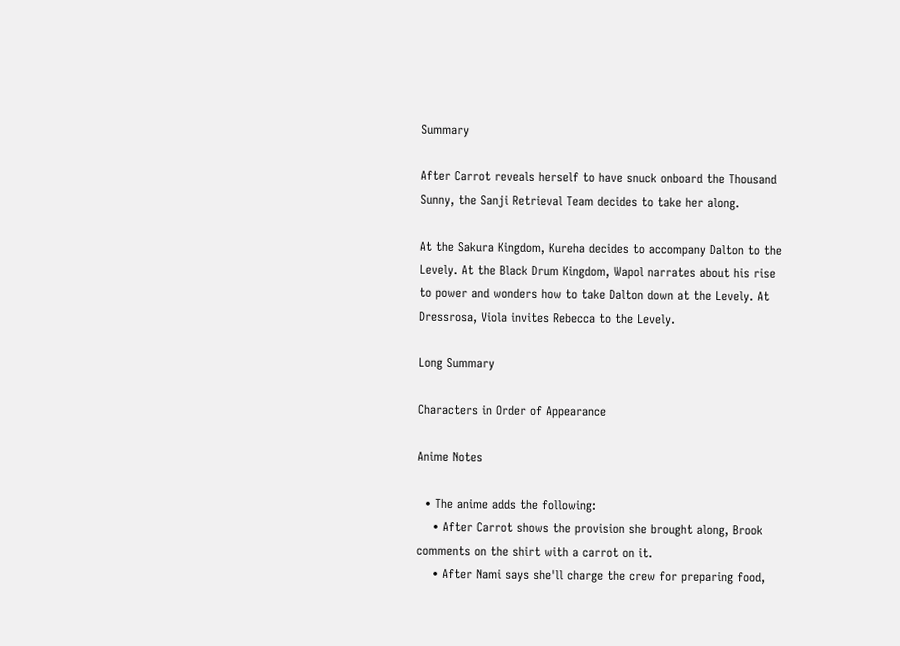Summary

After Carrot reveals herself to have snuck onboard the Thousand Sunny, the Sanji Retrieval Team decides to take her along.

At the Sakura Kingdom, Kureha decides to accompany Dalton to the Levely. At the Black Drum Kingdom, Wapol narrates about his rise to power and wonders how to take Dalton down at the Levely. At Dressrosa, Viola invites Rebecca to the Levely.

Long Summary

Characters in Order of Appearance

Anime Notes

  • The anime adds the following:
    • After Carrot shows the provision she brought along, Brook comments on the shirt with a carrot on it.
    • After Nami says she'll charge the crew for preparing food,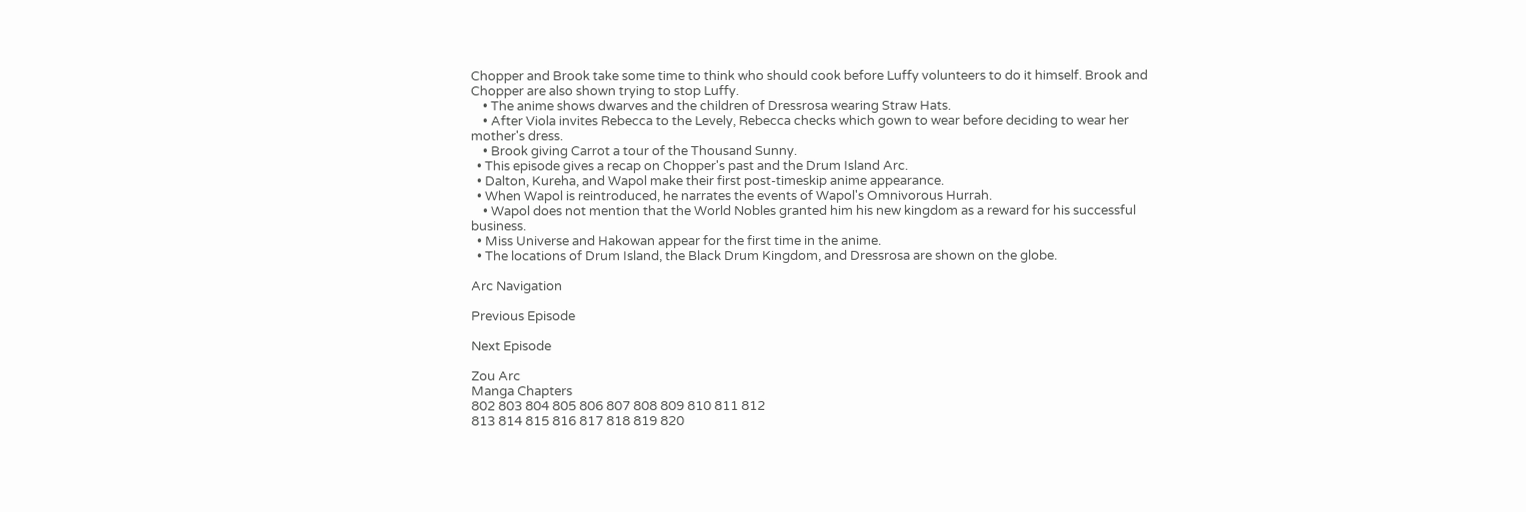Chopper and Brook take some time to think who should cook before Luffy volunteers to do it himself. Brook and Chopper are also shown trying to stop Luffy.
    • The anime shows dwarves and the children of Dressrosa wearing Straw Hats.
    • After Viola invites Rebecca to the Levely, Rebecca checks which gown to wear before deciding to wear her mother's dress.
    • Brook giving Carrot a tour of the Thousand Sunny.
  • This episode gives a recap on Chopper's past and the Drum Island Arc.
  • Dalton, Kureha, and Wapol make their first post-timeskip anime appearance.
  • When Wapol is reintroduced, he narrates the events of Wapol's Omnivorous Hurrah.
    • Wapol does not mention that the World Nobles granted him his new kingdom as a reward for his successful business.
  • Miss Universe and Hakowan appear for the first time in the anime.
  • The locations of Drum Island, the Black Drum Kingdom, and Dressrosa are shown on the globe.

Arc Navigation

Previous Episode

Next Episode

Zou Arc
Manga Chapters
802 803 804 805 806 807 808 809 810 811 812
813 814 815 816 817 818 819 820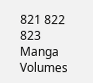821 822 823
Manga Volumes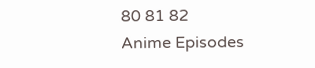80 81 82
Anime Episodes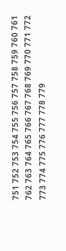751 752 753 754 755 756 757 758 759 760 761
762 763 764 765 766 767 768 769 770 771 772
773 774 775 776 777 778 779